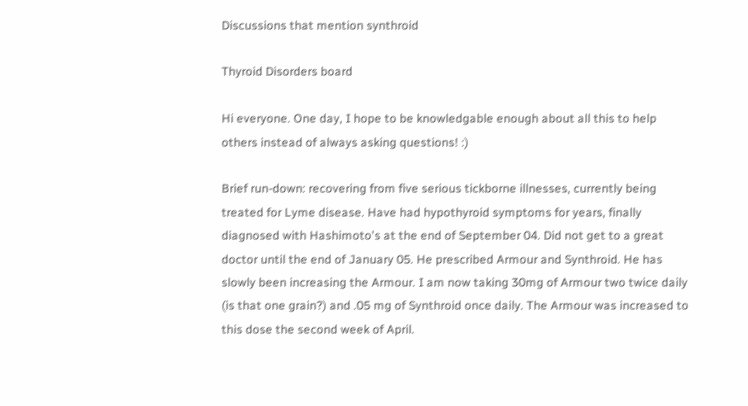Discussions that mention synthroid

Thyroid Disorders board

Hi everyone. One day, I hope to be knowledgable enough about all this to help others instead of always asking questions! :)

Brief run-down: recovering from five serious tickborne illnesses, currently being treated for Lyme disease. Have had hypothyroid symptoms for years, finally diagnosed with Hashimoto's at the end of September 04. Did not get to a great doctor until the end of January 05. He prescribed Armour and Synthroid. He has slowly been increasing the Armour. I am now taking 30mg of Armour two twice daily (is that one grain?) and .05 mg of Synthroid once daily. The Armour was increased to this dose the second week of April.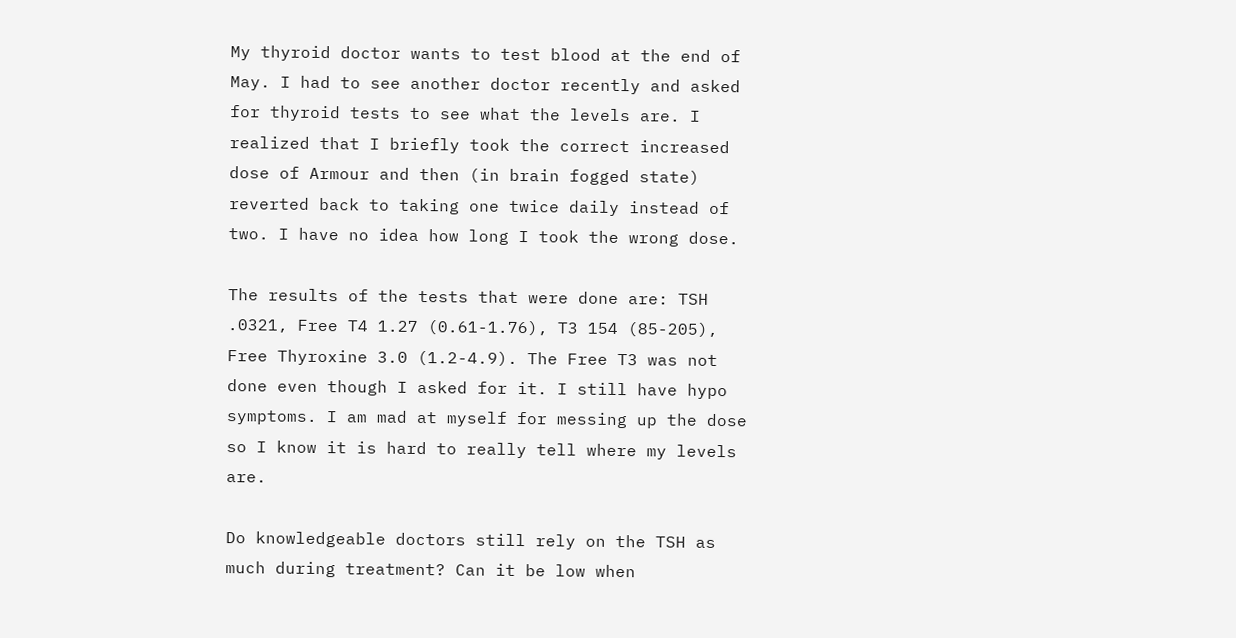My thyroid doctor wants to test blood at the end of May. I had to see another doctor recently and asked for thyroid tests to see what the levels are. I realized that I briefly took the correct increased dose of Armour and then (in brain fogged state) reverted back to taking one twice daily instead of two. I have no idea how long I took the wrong dose.

The results of the tests that were done are: TSH .0321, Free T4 1.27 (0.61-1.76), T3 154 (85-205), Free Thyroxine 3.0 (1.2-4.9). The Free T3 was not done even though I asked for it. I still have hypo symptoms. I am mad at myself for messing up the dose so I know it is hard to really tell where my levels are.

Do knowledgeable doctors still rely on the TSH as much during treatment? Can it be low when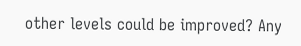other levels could be improved? Any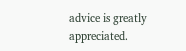advice is greatly appreciated.